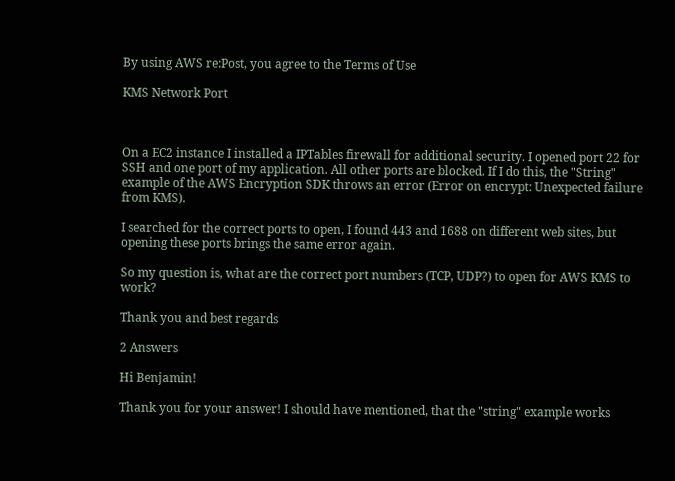By using AWS re:Post, you agree to the Terms of Use

KMS Network Port



On a EC2 instance I installed a IPTables firewall for additional security. I opened port 22 for SSH and one port of my application. All other ports are blocked. If I do this, the "String" example of the AWS Encryption SDK throws an error (Error on encrypt: Unexpected failure from KMS).

I searched for the correct ports to open, I found 443 and 1688 on different web sites, but opening these ports brings the same error again.

So my question is, what are the correct port numbers (TCP, UDP?) to open for AWS KMS to work?

Thank you and best regards

2 Answers

Hi Benjamin!

Thank you for your answer! I should have mentioned, that the "string" example works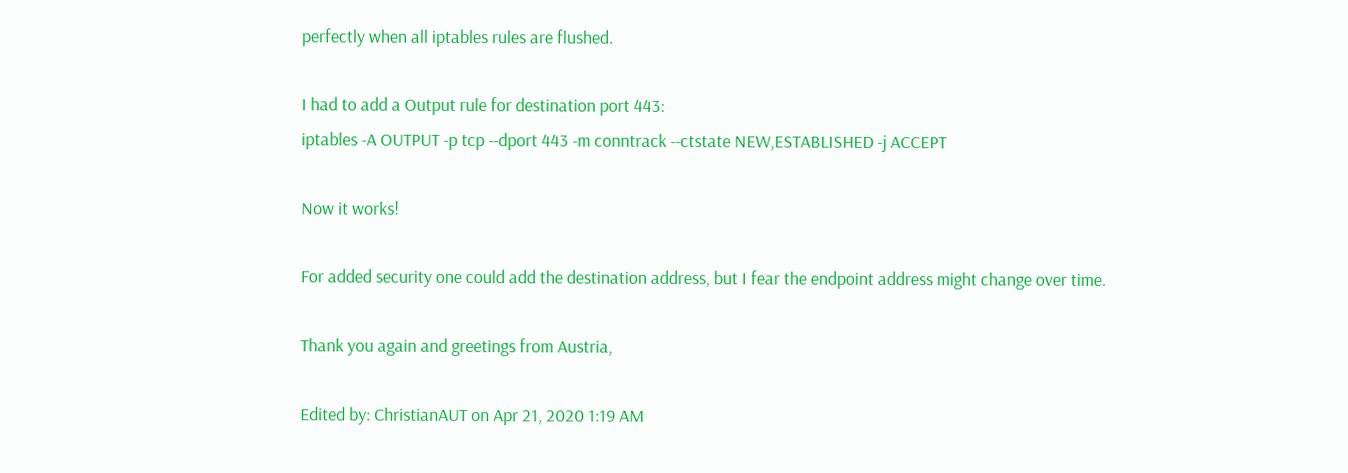perfectly when all iptables rules are flushed.

I had to add a Output rule for destination port 443:
iptables -A OUTPUT -p tcp --dport 443 -m conntrack --ctstate NEW,ESTABLISHED -j ACCEPT

Now it works!

For added security one could add the destination address, but I fear the endpoint address might change over time.

Thank you again and greetings from Austria,

Edited by: ChristianAUT on Apr 21, 2020 1:19 AM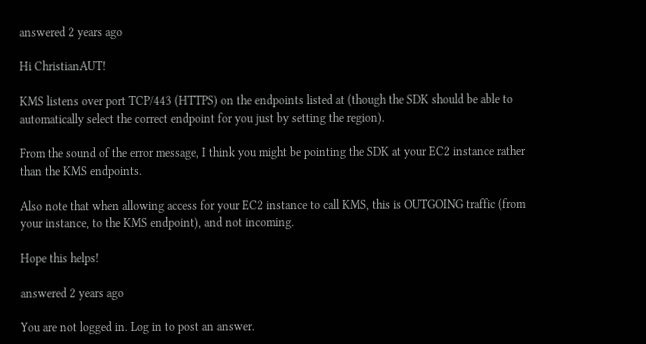answered 2 years ago

Hi ChristianAUT!

KMS listens over port TCP/443 (HTTPS) on the endpoints listed at (though the SDK should be able to automatically select the correct endpoint for you just by setting the region).

From the sound of the error message, I think you might be pointing the SDK at your EC2 instance rather than the KMS endpoints.

Also note that when allowing access for your EC2 instance to call KMS, this is OUTGOING traffic (from your instance, to the KMS endpoint), and not incoming.

Hope this helps!

answered 2 years ago

You are not logged in. Log in to post an answer.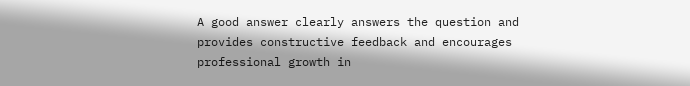A good answer clearly answers the question and provides constructive feedback and encourages professional growth in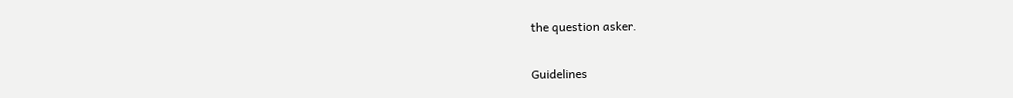the question asker.

Guidelines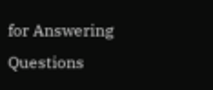for Answering Questions